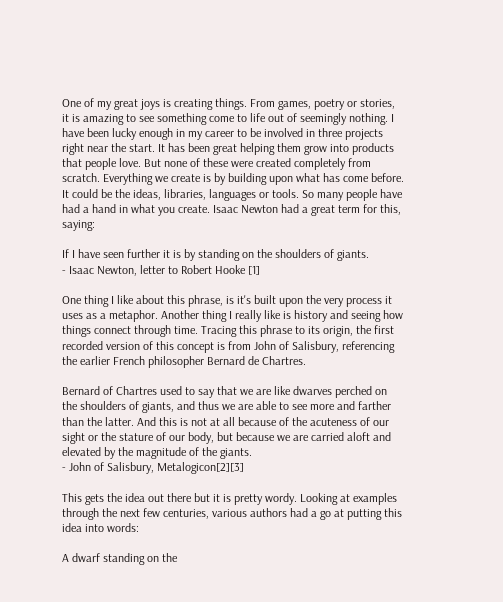One of my great joys is creating things. From games, poetry or stories, it is amazing to see something come to life out of seemingly nothing. I have been lucky enough in my career to be involved in three projects right near the start. It has been great helping them grow into products that people love. But none of these were created completely from scratch. Everything we create is by building upon what has come before. It could be the ideas, libraries, languages or tools. So many people have had a hand in what you create. Isaac Newton had a great term for this, saying:

If I have seen further it is by standing on the shoulders of giants.
- Isaac Newton, letter to Robert Hooke [1]

One thing I like about this phrase, is it's built upon the very process it uses as a metaphor. Another thing I really like is history and seeing how things connect through time. Tracing this phrase to its origin, the first recorded version of this concept is from John of Salisbury, referencing the earlier French philosopher Bernard de Chartres.

Bernard of Chartres used to say that we are like dwarves perched on the shoulders of giants, and thus we are able to see more and farther than the latter. And this is not at all because of the acuteness of our sight or the stature of our body, but because we are carried aloft and elevated by the magnitude of the giants.
- John of Salisbury, Metalogicon[2][3]

This gets the idea out there but it is pretty wordy. Looking at examples through the next few centuries, various authors had a go at putting this idea into words:

A dwarf standing on the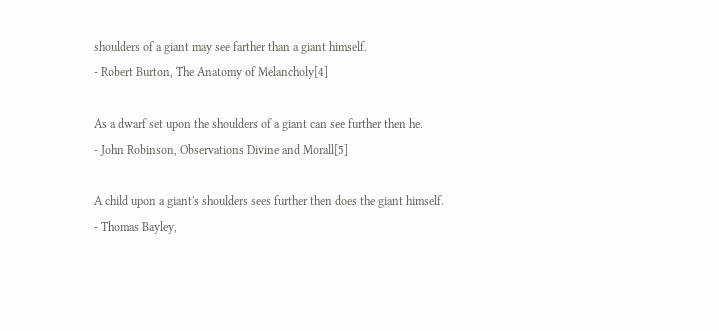shoulders of a giant may see farther than a giant himself.
- Robert Burton, The Anatomy of Melancholy[4]

As a dwarf set upon the shoulders of a giant can see further then he.
- John Robinson, Observations Divine and Morall[5]

A child upon a giant's shoulders sees further then does the giant himself.
- Thomas Bayley,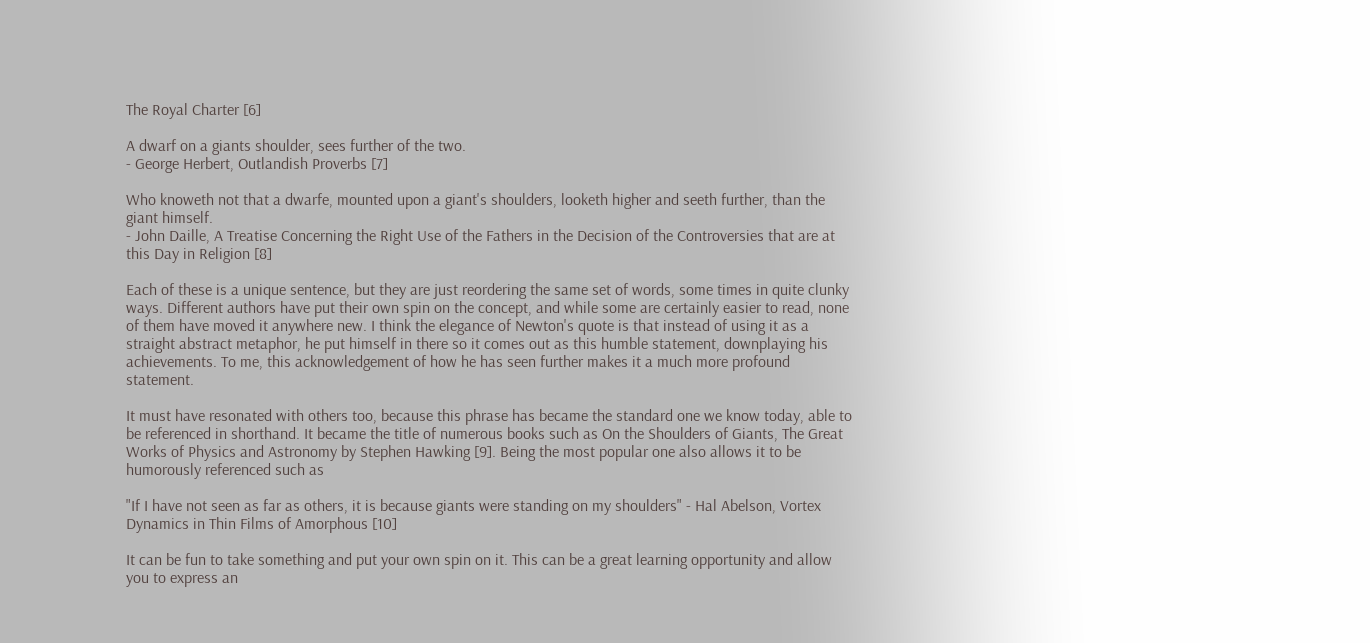The Royal Charter [6]

A dwarf on a giants shoulder, sees further of the two.
- George Herbert, Outlandish Proverbs [7]

Who knoweth not that a dwarfe, mounted upon a giant's shoulders, looketh higher and seeth further, than the giant himself.
- John Daille, A Treatise Concerning the Right Use of the Fathers in the Decision of the Controversies that are at this Day in Religion [8]

Each of these is a unique sentence, but they are just reordering the same set of words, some times in quite clunky ways. Different authors have put their own spin on the concept, and while some are certainly easier to read, none of them have moved it anywhere new. I think the elegance of Newton's quote is that instead of using it as a straight abstract metaphor, he put himself in there so it comes out as this humble statement, downplaying his achievements. To me, this acknowledgement of how he has seen further makes it a much more profound statement.

It must have resonated with others too, because this phrase has became the standard one we know today, able to be referenced in shorthand. It became the title of numerous books such as On the Shoulders of Giants, The Great Works of Physics and Astronomy by Stephen Hawking [9]. Being the most popular one also allows it to be humorously referenced such as

"If I have not seen as far as others, it is because giants were standing on my shoulders" - Hal Abelson, Vortex Dynamics in Thin Films of Amorphous [10]

It can be fun to take something and put your own spin on it. This can be a great learning opportunity and allow you to express an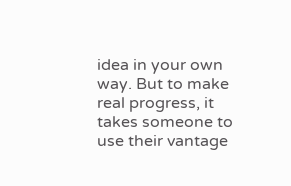idea in your own way. But to make real progress, it takes someone to use their vantage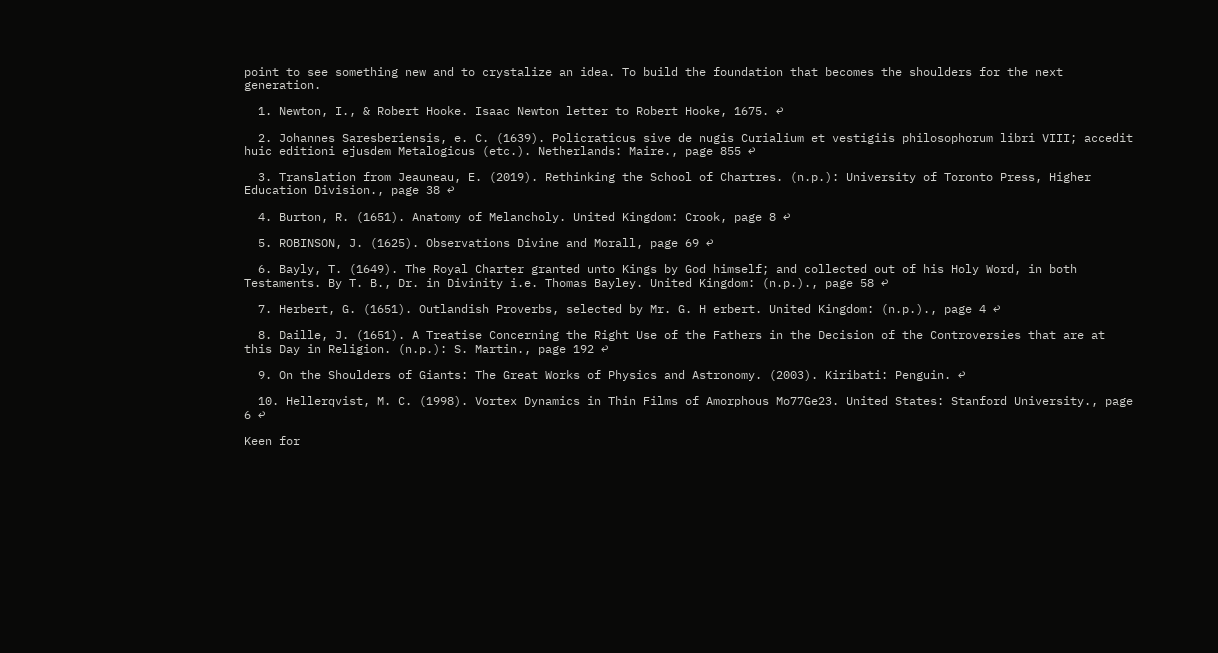point to see something new and to crystalize an idea. To build the foundation that becomes the shoulders for the next generation.

  1. Newton, I., & Robert Hooke. Isaac Newton letter to Robert Hooke, 1675. ↩

  2. Johannes Saresberiensis, e. C. (1639). Policraticus sive de nugis Curialium et vestigiis philosophorum libri VIII; accedit huic editioni ejusdem Metalogicus (etc.). Netherlands: Maire., page 855 ↩

  3. Translation from Jeauneau, E. (2019). Rethinking the School of Chartres. (n.p.): University of Toronto Press, Higher Education Division., page 38 ↩

  4. Burton, R. (1651). Anatomy of Melancholy. United Kingdom: Crook, page 8 ↩

  5. ROBINSON, J. (1625). Observations Divine and Morall, page 69 ↩

  6. Bayly, T. (1649). The Royal Charter granted unto Kings by God himself; and collected out of his Holy Word, in both Testaments. By T. B., Dr. in Divinity i.e. Thomas Bayley. United Kingdom: (n.p.)., page 58 ↩

  7. Herbert, G. (1651). Outlandish Proverbs, selected by Mr. G. H erbert. United Kingdom: (n.p.)., page 4 ↩

  8. Daille, J. (1651). A Treatise Concerning the Right Use of the Fathers in the Decision of the Controversies that are at this Day in Religion. (n.p.): S. Martin., page 192 ↩

  9. On the Shoulders of Giants: The Great Works of Physics and Astronomy. (2003). Kiribati: Penguin. ↩

  10. Hellerqvist, M. C. (1998). Vortex Dynamics in Thin Films of Amorphous Mo77Ge23. United States: Stanford University., page 6 ↩

Keen for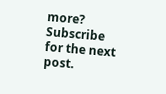more? Subscribe for the next post.